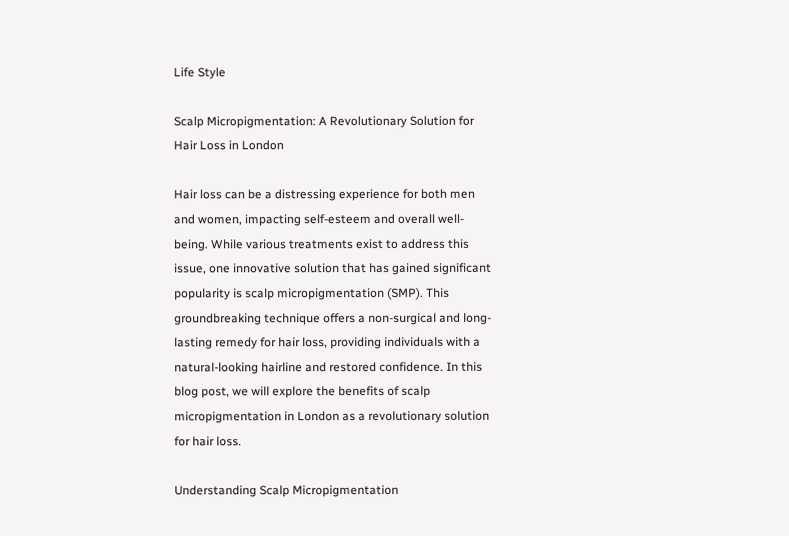Life Style

Scalp Micropigmentation: A Revolutionary Solution for Hair Loss in London

Hair loss can be a distressing experience for both men and women, impacting self-esteem and overall well-being. While various treatments exist to address this issue, one innovative solution that has gained significant popularity is scalp micropigmentation (SMP). This groundbreaking technique offers a non-surgical and long-lasting remedy for hair loss, providing individuals with a natural-looking hairline and restored confidence. In this blog post, we will explore the benefits of scalp micropigmentation in London as a revolutionary solution for hair loss.

Understanding Scalp Micropigmentation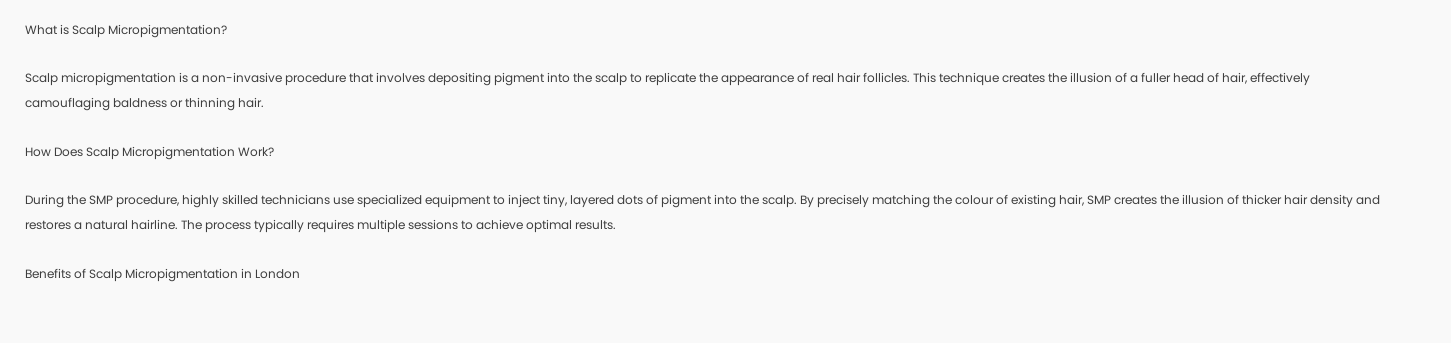What is Scalp Micropigmentation?

Scalp micropigmentation is a non-invasive procedure that involves depositing pigment into the scalp to replicate the appearance of real hair follicles. This technique creates the illusion of a fuller head of hair, effectively camouflaging baldness or thinning hair.

How Does Scalp Micropigmentation Work?

During the SMP procedure, highly skilled technicians use specialized equipment to inject tiny, layered dots of pigment into the scalp. By precisely matching the colour of existing hair, SMP creates the illusion of thicker hair density and restores a natural hairline. The process typically requires multiple sessions to achieve optimal results.

Benefits of Scalp Micropigmentation in London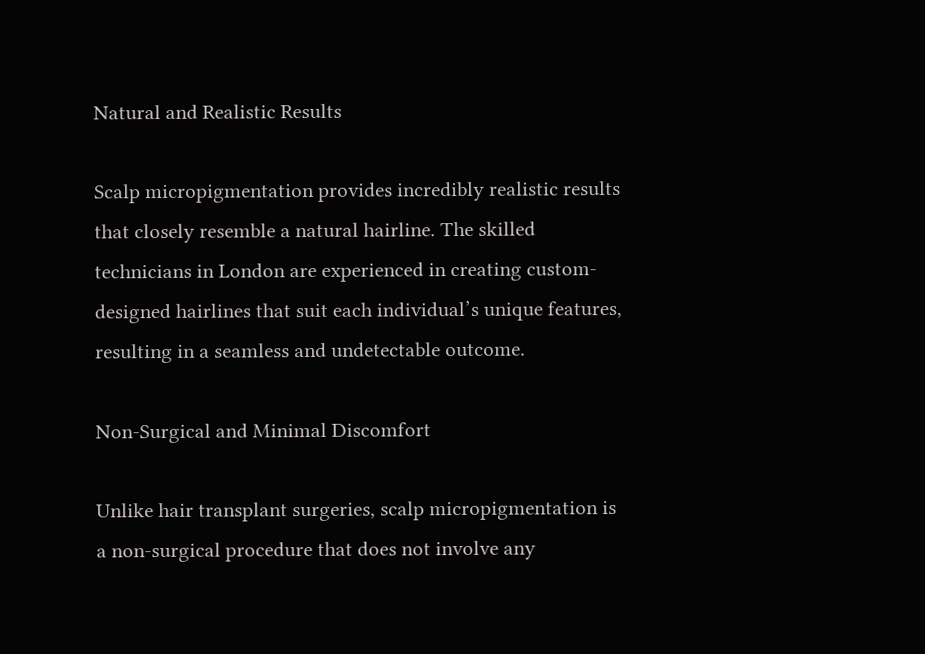Natural and Realistic Results

Scalp micropigmentation provides incredibly realistic results that closely resemble a natural hairline. The skilled technicians in London are experienced in creating custom-designed hairlines that suit each individual’s unique features, resulting in a seamless and undetectable outcome.

Non-Surgical and Minimal Discomfort

Unlike hair transplant surgeries, scalp micropigmentation is a non-surgical procedure that does not involve any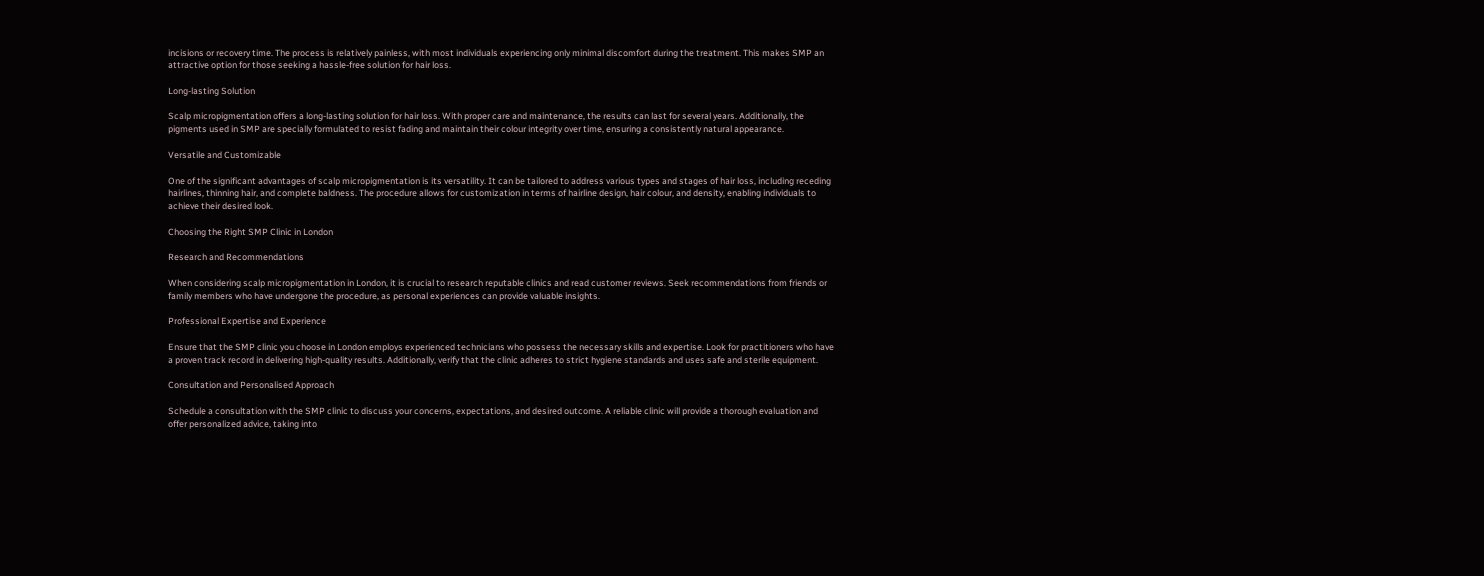incisions or recovery time. The process is relatively painless, with most individuals experiencing only minimal discomfort during the treatment. This makes SMP an attractive option for those seeking a hassle-free solution for hair loss.

Long-lasting Solution

Scalp micropigmentation offers a long-lasting solution for hair loss. With proper care and maintenance, the results can last for several years. Additionally, the pigments used in SMP are specially formulated to resist fading and maintain their colour integrity over time, ensuring a consistently natural appearance.

Versatile and Customizable

One of the significant advantages of scalp micropigmentation is its versatility. It can be tailored to address various types and stages of hair loss, including receding hairlines, thinning hair, and complete baldness. The procedure allows for customization in terms of hairline design, hair colour, and density, enabling individuals to achieve their desired look.

Choosing the Right SMP Clinic in London

Research and Recommendations

When considering scalp micropigmentation in London, it is crucial to research reputable clinics and read customer reviews. Seek recommendations from friends or family members who have undergone the procedure, as personal experiences can provide valuable insights.

Professional Expertise and Experience

Ensure that the SMP clinic you choose in London employs experienced technicians who possess the necessary skills and expertise. Look for practitioners who have a proven track record in delivering high-quality results. Additionally, verify that the clinic adheres to strict hygiene standards and uses safe and sterile equipment.

Consultation and Personalised Approach

Schedule a consultation with the SMP clinic to discuss your concerns, expectations, and desired outcome. A reliable clinic will provide a thorough evaluation and offer personalized advice, taking into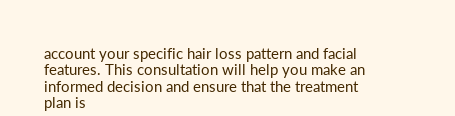account your specific hair loss pattern and facial features. This consultation will help you make an informed decision and ensure that the treatment plan is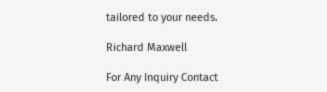tailored to your needs.

Richard Maxwell

For Any Inquiry Contact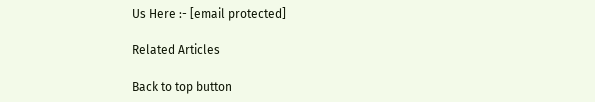Us Here :- [email protected]

Related Articles

Back to top button